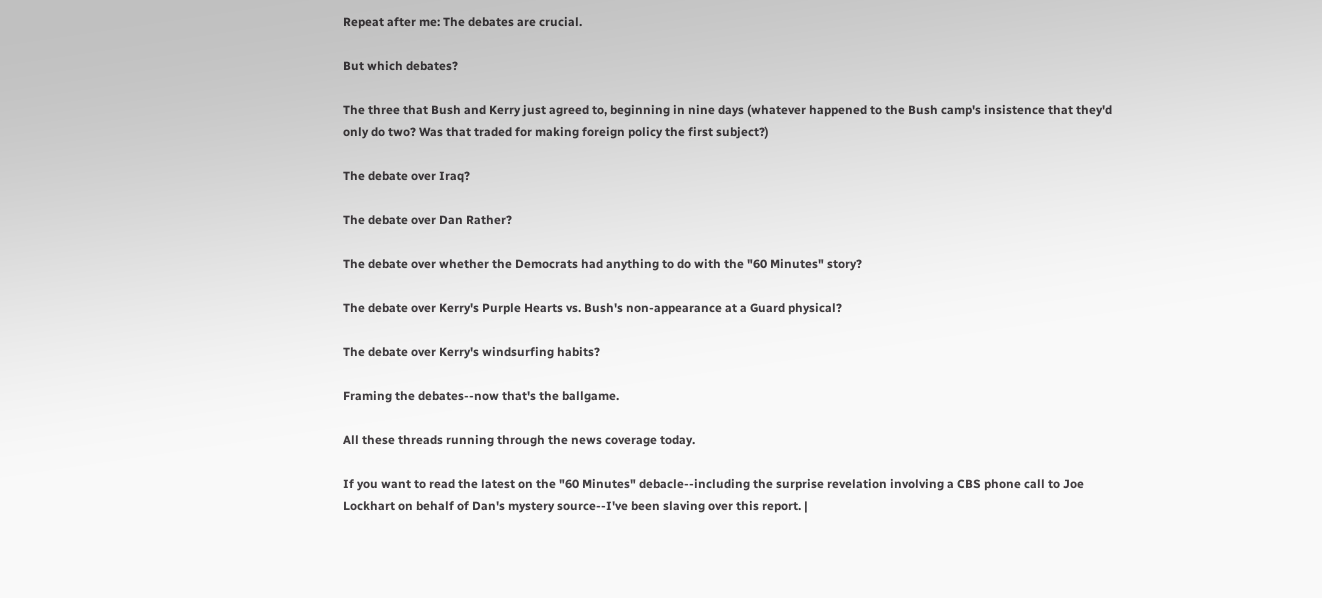Repeat after me: The debates are crucial.

But which debates?

The three that Bush and Kerry just agreed to, beginning in nine days (whatever happened to the Bush camp's insistence that they'd only do two? Was that traded for making foreign policy the first subject?)

The debate over Iraq?

The debate over Dan Rather?

The debate over whether the Democrats had anything to do with the "60 Minutes" story?

The debate over Kerry's Purple Hearts vs. Bush's non-appearance at a Guard physical?

The debate over Kerry's windsurfing habits?

Framing the debates--now that's the ballgame.

All these threads running through the news coverage today.

If you want to read the latest on the "60 Minutes" debacle--including the surprise revelation involving a CBS phone call to Joe Lockhart on behalf of Dan's mystery source--I've been slaving over this report. |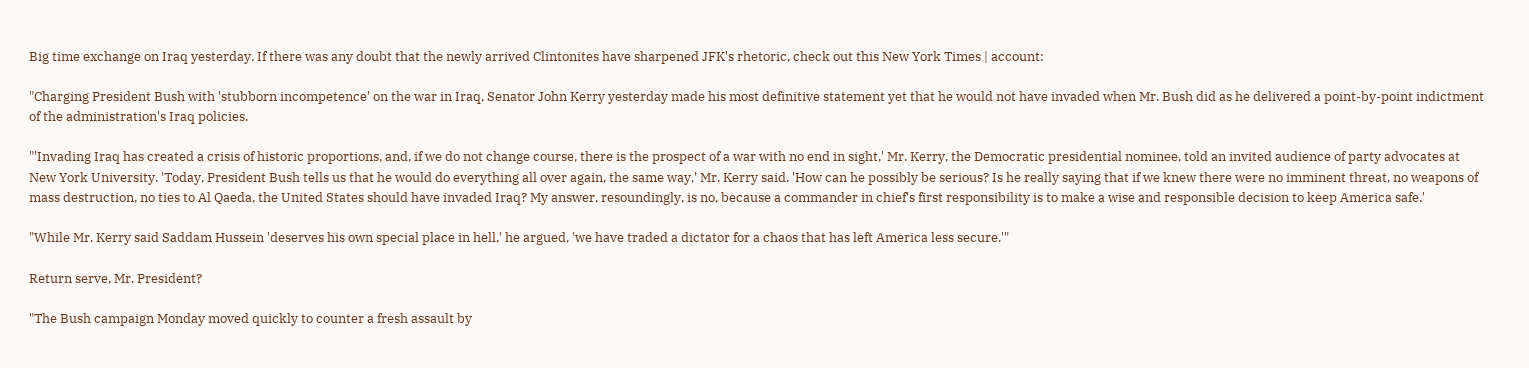Big time exchange on Iraq yesterday. If there was any doubt that the newly arrived Clintonites have sharpened JFK's rhetoric, check out this New York Times | account:

"Charging President Bush with 'stubborn incompetence' on the war in Iraq, Senator John Kerry yesterday made his most definitive statement yet that he would not have invaded when Mr. Bush did as he delivered a point-by-point indictment of the administration's Iraq policies.

"'Invading Iraq has created a crisis of historic proportions, and, if we do not change course, there is the prospect of a war with no end in sight,' Mr. Kerry, the Democratic presidential nominee, told an invited audience of party advocates at New York University. 'Today, President Bush tells us that he would do everything all over again, the same way,' Mr. Kerry said. 'How can he possibly be serious? Is he really saying that if we knew there were no imminent threat, no weapons of mass destruction, no ties to Al Qaeda, the United States should have invaded Iraq? My answer, resoundingly, is no, because a commander in chief's first responsibility is to make a wise and responsible decision to keep America safe.'

"While Mr. Kerry said Saddam Hussein 'deserves his own special place in hell,' he argued, 'we have traded a dictator for a chaos that has left America less secure.'"

Return serve, Mr. President?

"The Bush campaign Monday moved quickly to counter a fresh assault by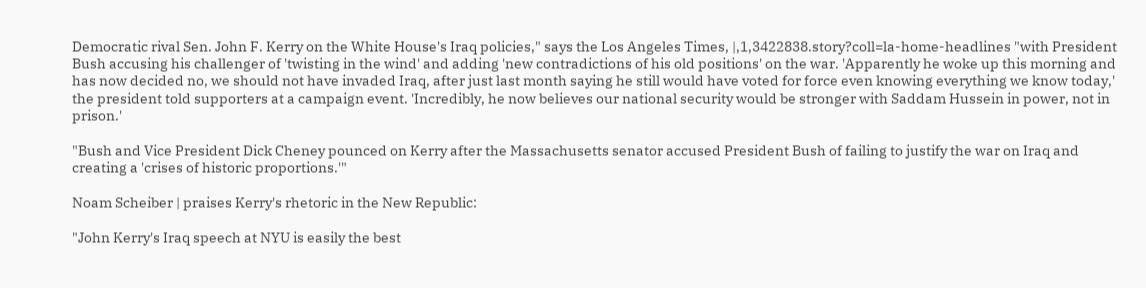Democratic rival Sen. John F. Kerry on the White House's Iraq policies," says the Los Angeles Times, |,1,3422838.story?coll=la-home-headlines "with President Bush accusing his challenger of 'twisting in the wind' and adding 'new contradictions of his old positions' on the war. 'Apparently he woke up this morning and has now decided no, we should not have invaded Iraq, after just last month saying he still would have voted for force even knowing everything we know today,' the president told supporters at a campaign event. 'Incredibly, he now believes our national security would be stronger with Saddam Hussein in power, not in prison.'

"Bush and Vice President Dick Cheney pounced on Kerry after the Massachusetts senator accused President Bush of failing to justify the war on Iraq and creating a 'crises of historic proportions.'"

Noam Scheiber | praises Kerry's rhetoric in the New Republic:

"John Kerry's Iraq speech at NYU is easily the best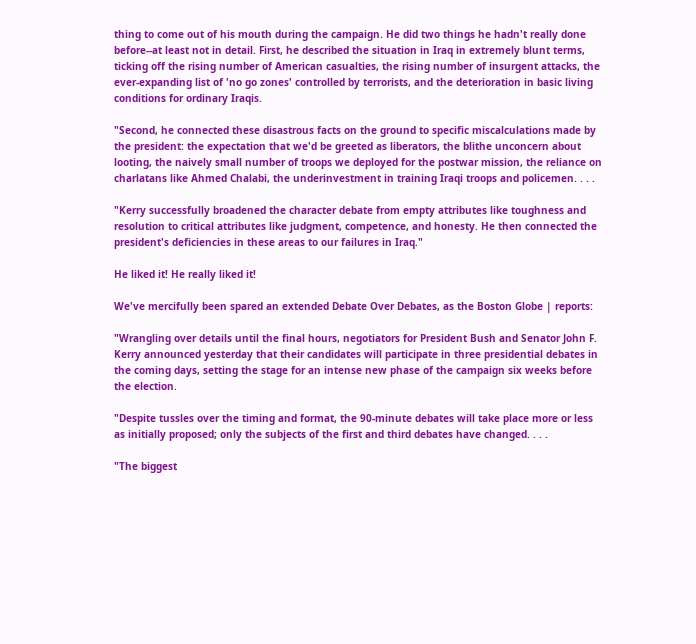thing to come out of his mouth during the campaign. He did two things he hadn't really done before--at least not in detail. First, he described the situation in Iraq in extremely blunt terms, ticking off the rising number of American casualties, the rising number of insurgent attacks, the ever-expanding list of 'no go zones' controlled by terrorists, and the deterioration in basic living conditions for ordinary Iraqis.

"Second, he connected these disastrous facts on the ground to specific miscalculations made by the president: the expectation that we'd be greeted as liberators, the blithe unconcern about looting, the naively small number of troops we deployed for the postwar mission, the reliance on charlatans like Ahmed Chalabi, the underinvestment in training Iraqi troops and policemen. . . .

"Kerry successfully broadened the character debate from empty attributes like toughness and resolution to critical attributes like judgment, competence, and honesty. He then connected the president's deficiencies in these areas to our failures in Iraq."

He liked it! He really liked it!

We've mercifully been spared an extended Debate Over Debates, as the Boston Globe | reports:

"Wrangling over details until the final hours, negotiators for President Bush and Senator John F. Kerry announced yesterday that their candidates will participate in three presidential debates in the coming days, setting the stage for an intense new phase of the campaign six weeks before the election.

"Despite tussles over the timing and format, the 90-minute debates will take place more or less as initially proposed; only the subjects of the first and third debates have changed. . . .

"The biggest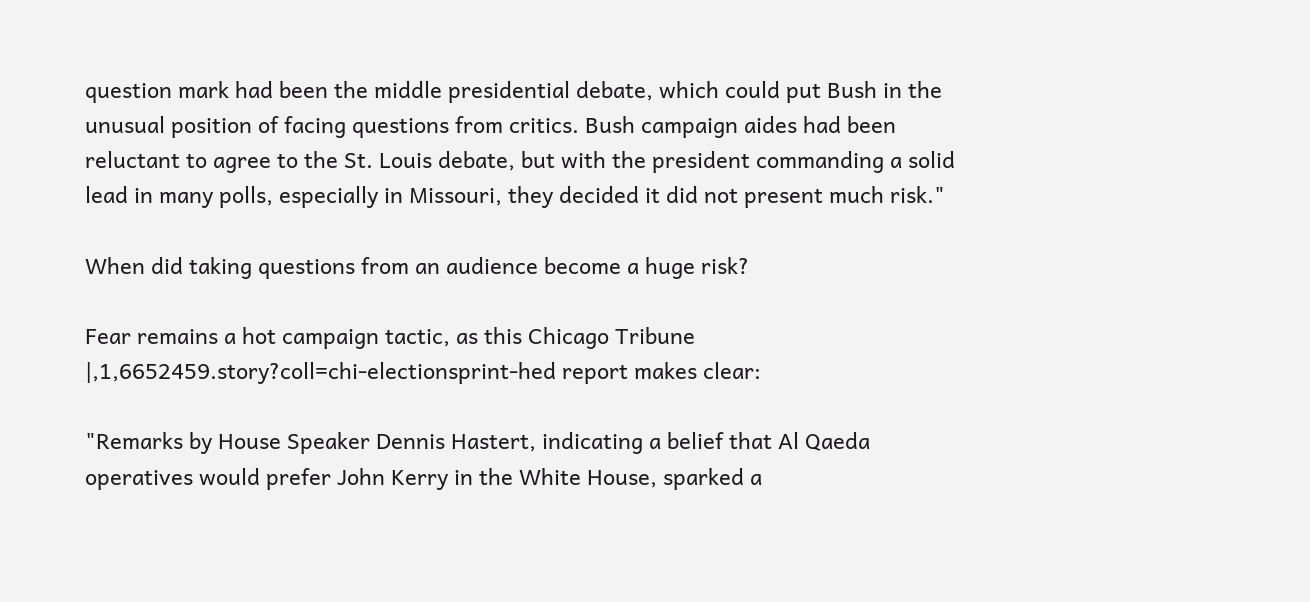question mark had been the middle presidential debate, which could put Bush in the unusual position of facing questions from critics. Bush campaign aides had been reluctant to agree to the St. Louis debate, but with the president commanding a solid lead in many polls, especially in Missouri, they decided it did not present much risk."

When did taking questions from an audience become a huge risk?

Fear remains a hot campaign tactic, as this Chicago Tribune |,1,6652459.story?coll=chi-electionsprint-hed report makes clear:

"Remarks by House Speaker Dennis Hastert, indicating a belief that Al Qaeda operatives would prefer John Kerry in the White House, sparked a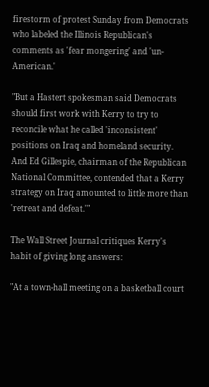firestorm of protest Sunday from Democrats who labeled the Illinois Republican's comments as 'fear mongering' and 'un-American.'

"But a Hastert spokesman said Democrats should first work with Kerry to try to reconcile what he called 'inconsistent' positions on Iraq and homeland security. And Ed Gillespie, chairman of the Republican National Committee, contended that a Kerry strategy on Iraq amounted to little more than 'retreat and defeat.'"

The Wall Street Journal critiques Kerry's habit of giving long answers:

"At a town-hall meeting on a basketball court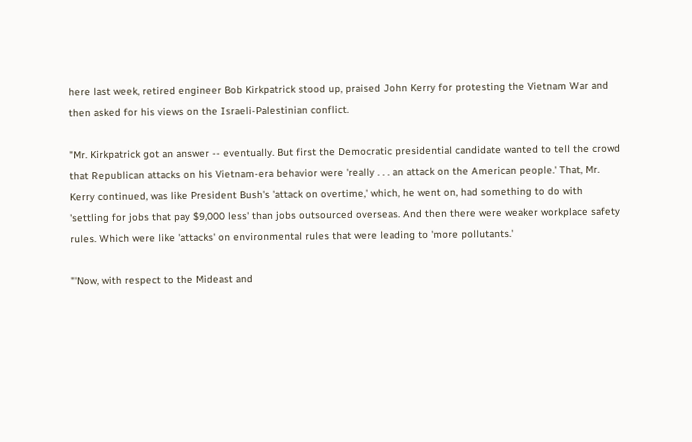here last week, retired engineer Bob Kirkpatrick stood up, praised John Kerry for protesting the Vietnam War and then asked for his views on the Israeli-Palestinian conflict.

"Mr. Kirkpatrick got an answer -- eventually. But first the Democratic presidential candidate wanted to tell the crowd that Republican attacks on his Vietnam-era behavior were 'really . . . an attack on the American people.' That, Mr. Kerry continued, was like President Bush's 'attack on overtime,' which, he went on, had something to do with 'settling for jobs that pay $9,000 less' than jobs outsourced overseas. And then there were weaker workplace safety rules. Which were like 'attacks' on environmental rules that were leading to 'more pollutants.'

"'Now, with respect to the Mideast and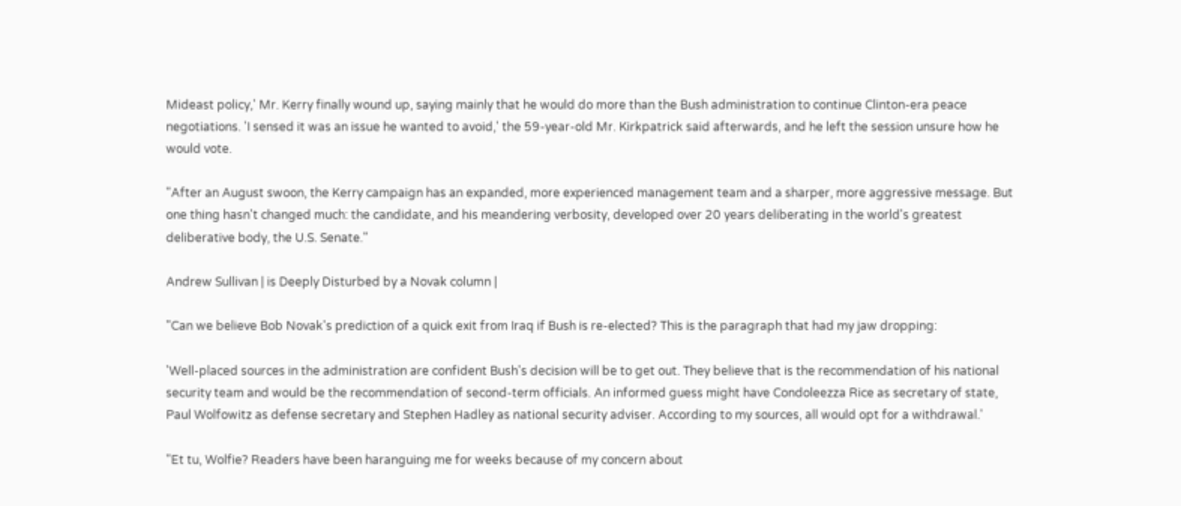Mideast policy,' Mr. Kerry finally wound up, saying mainly that he would do more than the Bush administration to continue Clinton-era peace negotiations. 'I sensed it was an issue he wanted to avoid,' the 59-year-old Mr. Kirkpatrick said afterwards, and he left the session unsure how he would vote.

"After an August swoon, the Kerry campaign has an expanded, more experienced management team and a sharper, more aggressive message. But one thing hasn't changed much: the candidate, and his meandering verbosity, developed over 20 years deliberating in the world's greatest deliberative body, the U.S. Senate."

Andrew Sullivan | is Deeply Disturbed by a Novak column |

"Can we believe Bob Novak's prediction of a quick exit from Iraq if Bush is re-elected? This is the paragraph that had my jaw dropping:

'Well-placed sources in the administration are confident Bush's decision will be to get out. They believe that is the recommendation of his national security team and would be the recommendation of second-term officials. An informed guess might have Condoleezza Rice as secretary of state, Paul Wolfowitz as defense secretary and Stephen Hadley as national security adviser. According to my sources, all would opt for a withdrawal.'

"Et tu, Wolfie? Readers have been haranguing me for weeks because of my concern about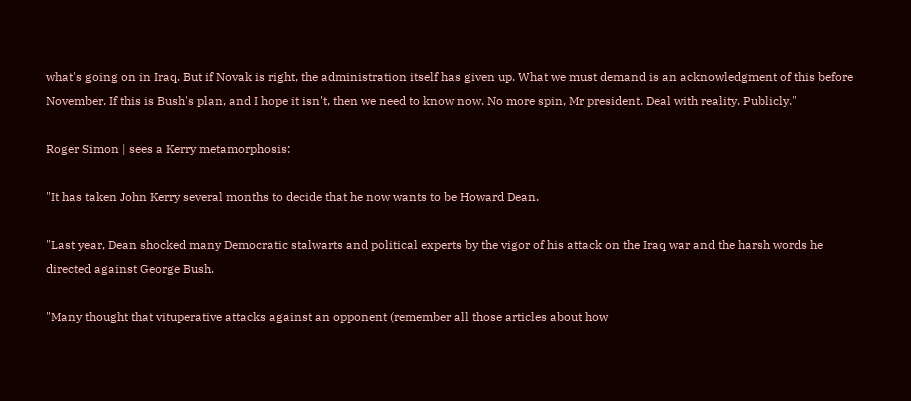what's going on in Iraq. But if Novak is right, the administration itself has given up. What we must demand is an acknowledgment of this before November. If this is Bush's plan, and I hope it isn't, then we need to know now. No more spin, Mr president. Deal with reality. Publicly."

Roger Simon | sees a Kerry metamorphosis:

"It has taken John Kerry several months to decide that he now wants to be Howard Dean.

"Last year, Dean shocked many Democratic stalwarts and political experts by the vigor of his attack on the Iraq war and the harsh words he directed against George Bush.

"Many thought that vituperative attacks against an opponent (remember all those articles about how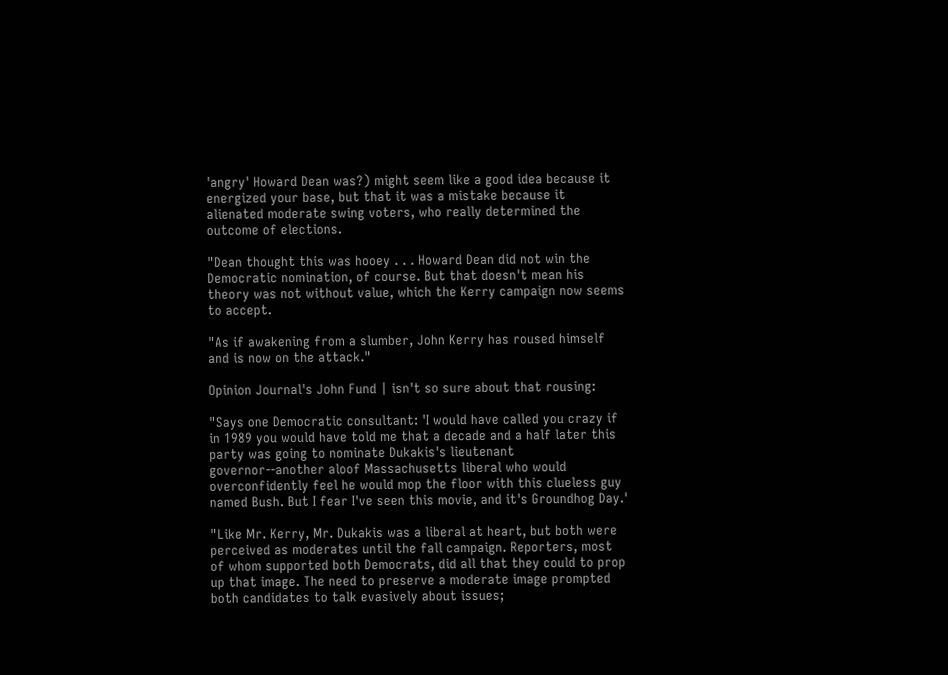'angry' Howard Dean was?) might seem like a good idea because it energized your base, but that it was a mistake because it alienated moderate swing voters, who really determined the outcome of elections.

"Dean thought this was hooey . . . Howard Dean did not win the Democratic nomination, of course. But that doesn't mean his theory was not without value, which the Kerry campaign now seems to accept.

"As if awakening from a slumber, John Kerry has roused himself and is now on the attack."

Opinion Journal's John Fund | isn't so sure about that rousing:

"Says one Democratic consultant: 'I would have called you crazy if in 1989 you would have told me that a decade and a half later this party was going to nominate Dukakis's lieutenant governor--another aloof Massachusetts liberal who would overconfidently feel he would mop the floor with this clueless guy named Bush. But I fear I've seen this movie, and it's Groundhog Day.'

"Like Mr. Kerry, Mr. Dukakis was a liberal at heart, but both were perceived as moderates until the fall campaign. Reporters, most of whom supported both Democrats, did all that they could to prop up that image. The need to preserve a moderate image prompted both candidates to talk evasively about issues;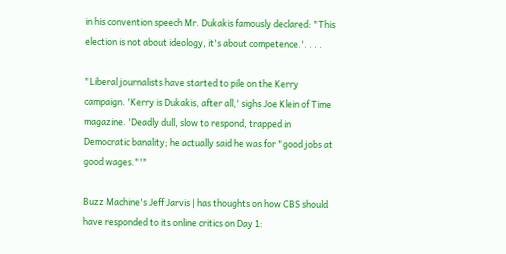in his convention speech Mr. Dukakis famously declared: "This election is not about ideology, it's about competence.'. . . .

"Liberal journalists have started to pile on the Kerry campaign. 'Kerry is Dukakis, after all,' sighs Joe Klein of Time magazine. 'Deadly dull, slow to respond, trapped in Democratic banality; he actually said he was for "good jobs at good wages."'"

Buzz Machine's Jeff Jarvis | has thoughts on how CBS should have responded to its online critics on Day 1: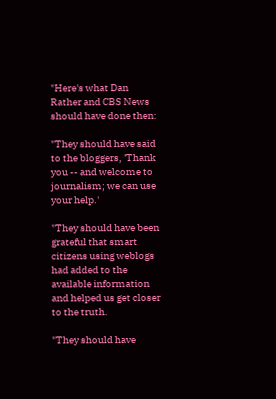"Here's what Dan Rather and CBS News should have done then:

"They should have said to the bloggers, 'Thank you -- and welcome to journalism; we can use your help.'

"They should have been grateful that smart citizens using weblogs had added to the available information and helped us get closer to the truth.

"They should have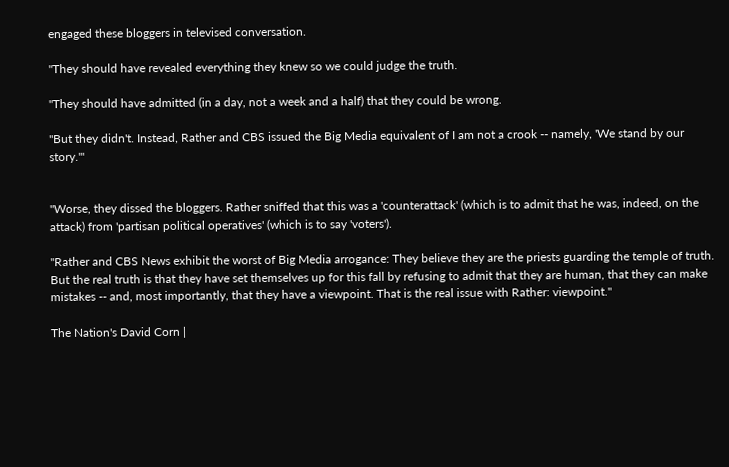engaged these bloggers in televised conversation.

"They should have revealed everything they knew so we could judge the truth.

"They should have admitted (in a day, not a week and a half) that they could be wrong.

"But they didn't. Instead, Rather and CBS issued the Big Media equivalent of I am not a crook -- namely, 'We stand by our story.'"


"Worse, they dissed the bloggers. Rather sniffed that this was a 'counterattack' (which is to admit that he was, indeed, on the attack) from 'partisan political operatives' (which is to say 'voters').

"Rather and CBS News exhibit the worst of Big Media arrogance: They believe they are the priests guarding the temple of truth. But the real truth is that they have set themselves up for this fall by refusing to admit that they are human, that they can make mistakes -- and, most importantly, that they have a viewpoint. That is the real issue with Rather: viewpoint."

The Nation's David Corn |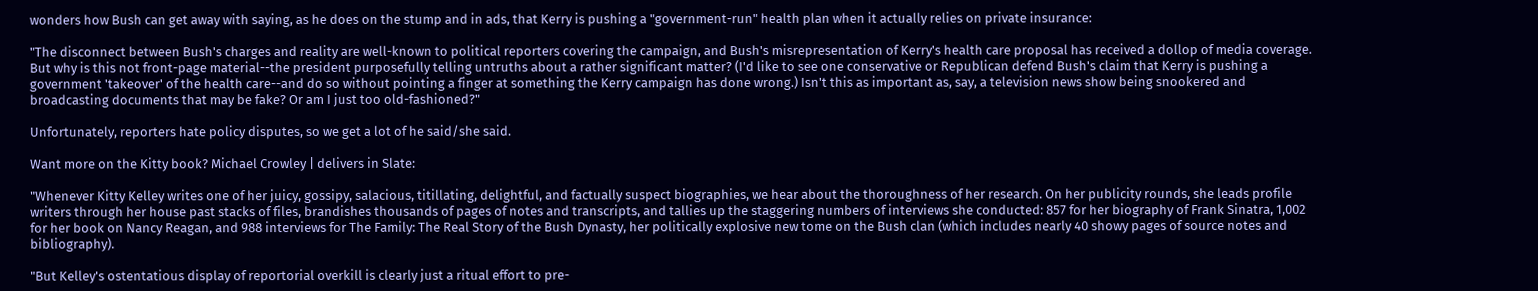wonders how Bush can get away with saying, as he does on the stump and in ads, that Kerry is pushing a "government-run" health plan when it actually relies on private insurance:

"The disconnect between Bush's charges and reality are well-known to political reporters covering the campaign, and Bush's misrepresentation of Kerry's health care proposal has received a dollop of media coverage. But why is this not front-page material--the president purposefully telling untruths about a rather significant matter? (I'd like to see one conservative or Republican defend Bush's claim that Kerry is pushing a government 'takeover' of the health care--and do so without pointing a finger at something the Kerry campaign has done wrong.) Isn't this as important as, say, a television news show being snookered and broadcasting documents that may be fake? Or am I just too old-fashioned?"

Unfortunately, reporters hate policy disputes, so we get a lot of he said/she said.

Want more on the Kitty book? Michael Crowley | delivers in Slate:

"Whenever Kitty Kelley writes one of her juicy, gossipy, salacious, titillating, delightful, and factually suspect biographies, we hear about the thoroughness of her research. On her publicity rounds, she leads profile writers through her house past stacks of files, brandishes thousands of pages of notes and transcripts, and tallies up the staggering numbers of interviews she conducted: 857 for her biography of Frank Sinatra, 1,002 for her book on Nancy Reagan, and 988 interviews for The Family: The Real Story of the Bush Dynasty, her politically explosive new tome on the Bush clan (which includes nearly 40 showy pages of source notes and bibliography).

"But Kelley's ostentatious display of reportorial overkill is clearly just a ritual effort to pre-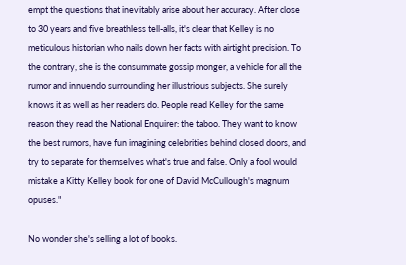empt the questions that inevitably arise about her accuracy. After close to 30 years and five breathless tell-alls, it's clear that Kelley is no meticulous historian who nails down her facts with airtight precision. To the contrary, she is the consummate gossip monger, a vehicle for all the rumor and innuendo surrounding her illustrious subjects. She surely knows it as well as her readers do. People read Kelley for the same reason they read the National Enquirer: the taboo. They want to know the best rumors, have fun imagining celebrities behind closed doors, and try to separate for themselves what's true and false. Only a fool would mistake a Kitty Kelley book for one of David McCullough's magnum opuses."

No wonder she's selling a lot of books.